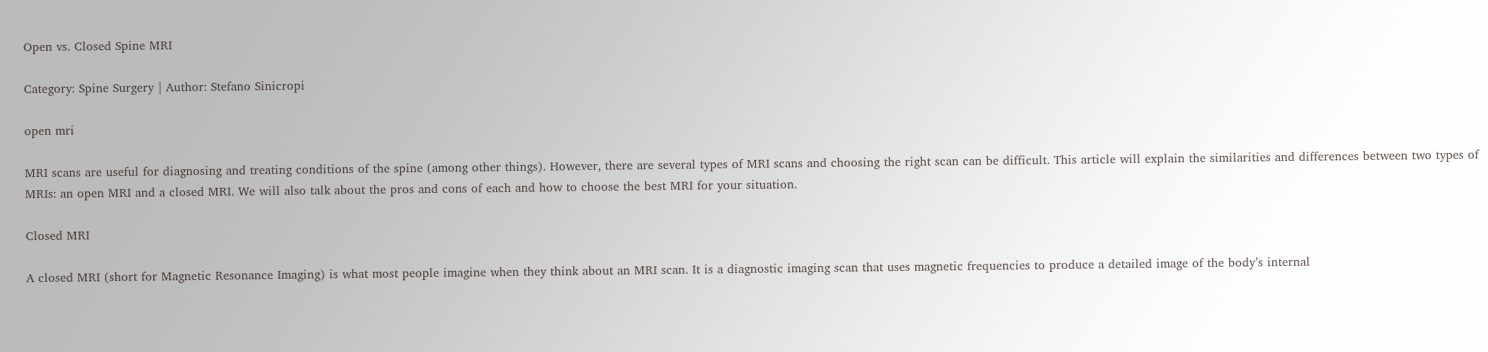Open vs. Closed Spine MRI

Category: Spine Surgery | Author: Stefano Sinicropi

open mri

MRI scans are useful for diagnosing and treating conditions of the spine (among other things). However, there are several types of MRI scans and choosing the right scan can be difficult. This article will explain the similarities and differences between two types of MRIs: an open MRI and a closed MRI. We will also talk about the pros and cons of each and how to choose the best MRI for your situation.

Closed MRI

A closed MRI (short for Magnetic Resonance Imaging) is what most people imagine when they think about an MRI scan. It is a diagnostic imaging scan that uses magnetic frequencies to produce a detailed image of the body’s internal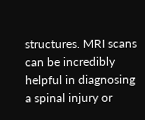structures. MRI scans can be incredibly helpful in diagnosing a spinal injury or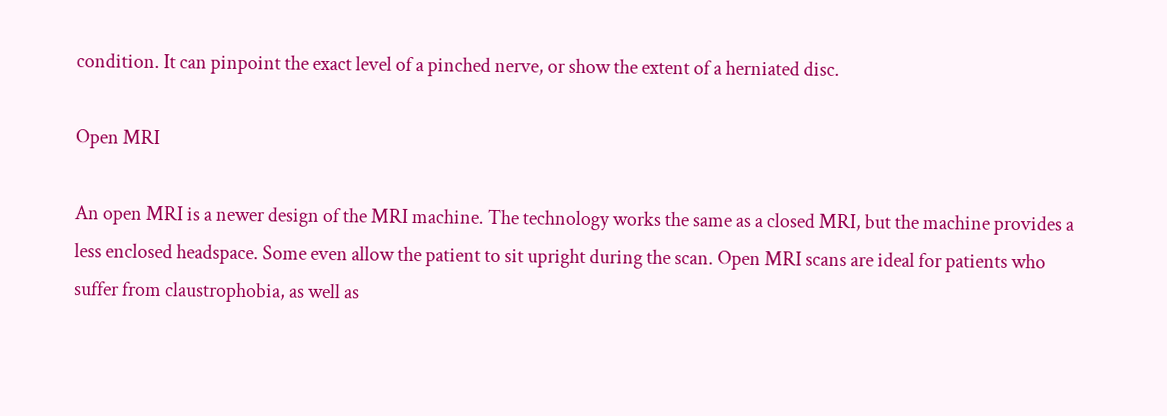condition. It can pinpoint the exact level of a pinched nerve, or show the extent of a herniated disc.

Open MRI

An open MRI is a newer design of the MRI machine. The technology works the same as a closed MRI, but the machine provides a less enclosed headspace. Some even allow the patient to sit upright during the scan. Open MRI scans are ideal for patients who suffer from claustrophobia, as well as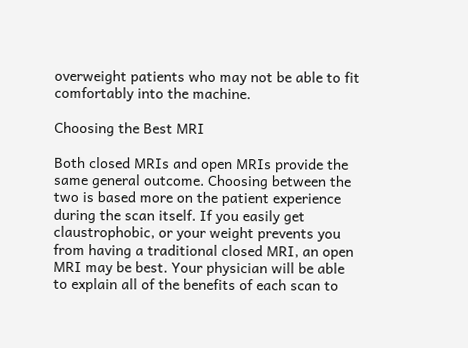overweight patients who may not be able to fit comfortably into the machine.

Choosing the Best MRI

Both closed MRIs and open MRIs provide the same general outcome. Choosing between the two is based more on the patient experience during the scan itself. If you easily get claustrophobic, or your weight prevents you from having a traditional closed MRI, an open MRI may be best. Your physician will be able to explain all of the benefits of each scan to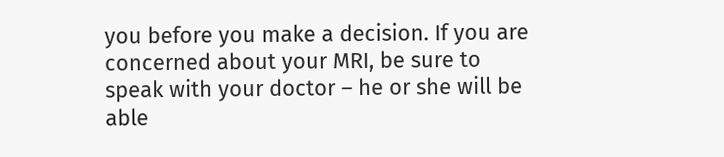you before you make a decision. If you are concerned about your MRI, be sure to speak with your doctor – he or she will be able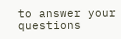to answer your questions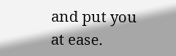and put you at ease.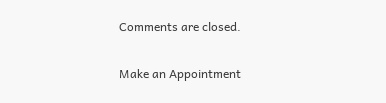Comments are closed.

Make an Appointment